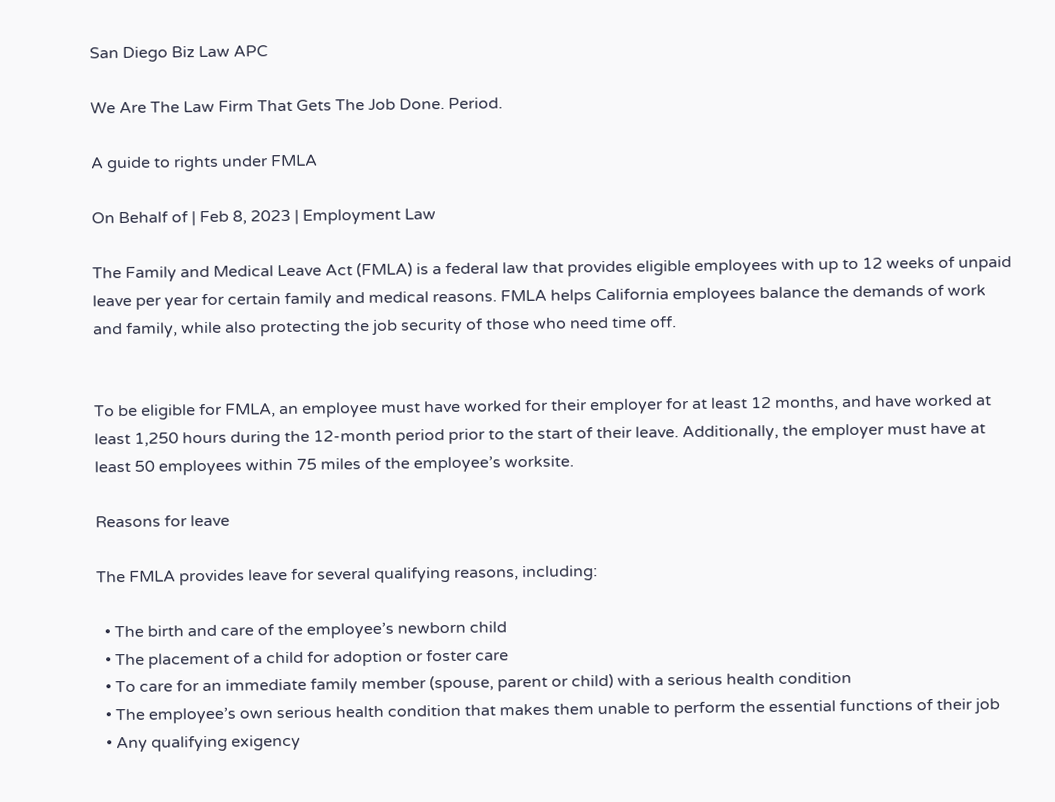San Diego Biz Law APC

We Are The Law Firm That Gets The Job Done. Period.

A guide to rights under FMLA

On Behalf of | Feb 8, 2023 | Employment Law

The Family and Medical Leave Act (FMLA) is a federal law that provides eligible employees with up to 12 weeks of unpaid leave per year for certain family and medical reasons. FMLA helps California employees balance the demands of work and family, while also protecting the job security of those who need time off.


To be eligible for FMLA, an employee must have worked for their employer for at least 12 months, and have worked at least 1,250 hours during the 12-month period prior to the start of their leave. Additionally, the employer must have at least 50 employees within 75 miles of the employee’s worksite.

Reasons for leave

The FMLA provides leave for several qualifying reasons, including:

  • The birth and care of the employee’s newborn child
  • The placement of a child for adoption or foster care
  • To care for an immediate family member (spouse, parent or child) with a serious health condition
  • The employee’s own serious health condition that makes them unable to perform the essential functions of their job
  • Any qualifying exigency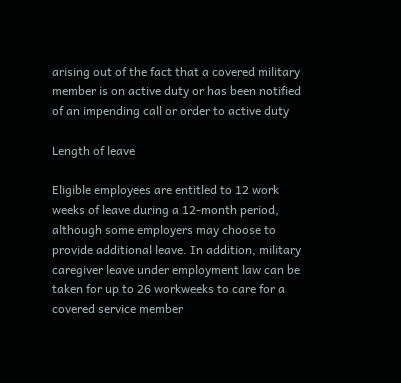arising out of the fact that a covered military member is on active duty or has been notified of an impending call or order to active duty

Length of leave

Eligible employees are entitled to 12 work weeks of leave during a 12-month period, although some employers may choose to provide additional leave. In addition, military caregiver leave under employment law can be taken for up to 26 workweeks to care for a covered service member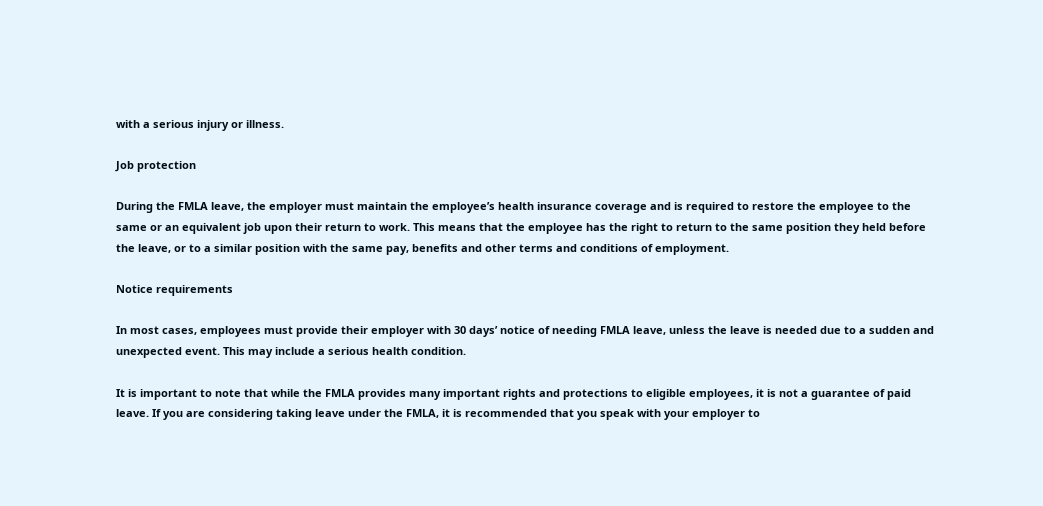with a serious injury or illness.

Job protection

During the FMLA leave, the employer must maintain the employee’s health insurance coverage and is required to restore the employee to the same or an equivalent job upon their return to work. This means that the employee has the right to return to the same position they held before the leave, or to a similar position with the same pay, benefits and other terms and conditions of employment.

Notice requirements

In most cases, employees must provide their employer with 30 days’ notice of needing FMLA leave, unless the leave is needed due to a sudden and unexpected event. This may include a serious health condition.

It is important to note that while the FMLA provides many important rights and protections to eligible employees, it is not a guarantee of paid leave. If you are considering taking leave under the FMLA, it is recommended that you speak with your employer to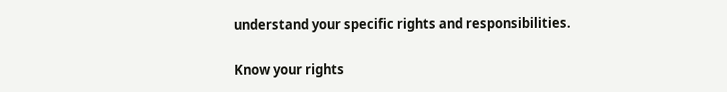understand your specific rights and responsibilities.

Know your rights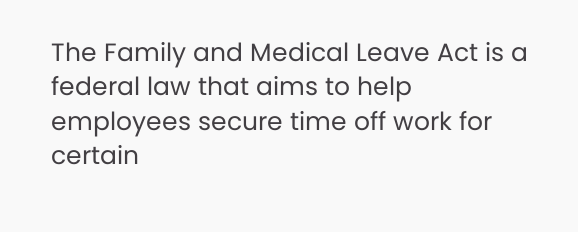The Family and Medical Leave Act is a federal law that aims to help employees secure time off work for certain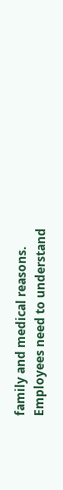family and medical reasons. Employees need to understand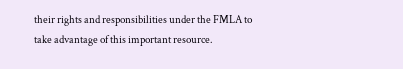their rights and responsibilities under the FMLA to take advantage of this important resource.